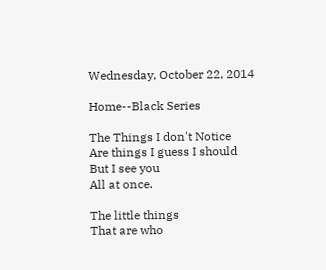Wednesday, October 22, 2014

Home--Black Series

The Things I don't Notice
Are things I guess I should
But I see you
All at once.

The little things
That are who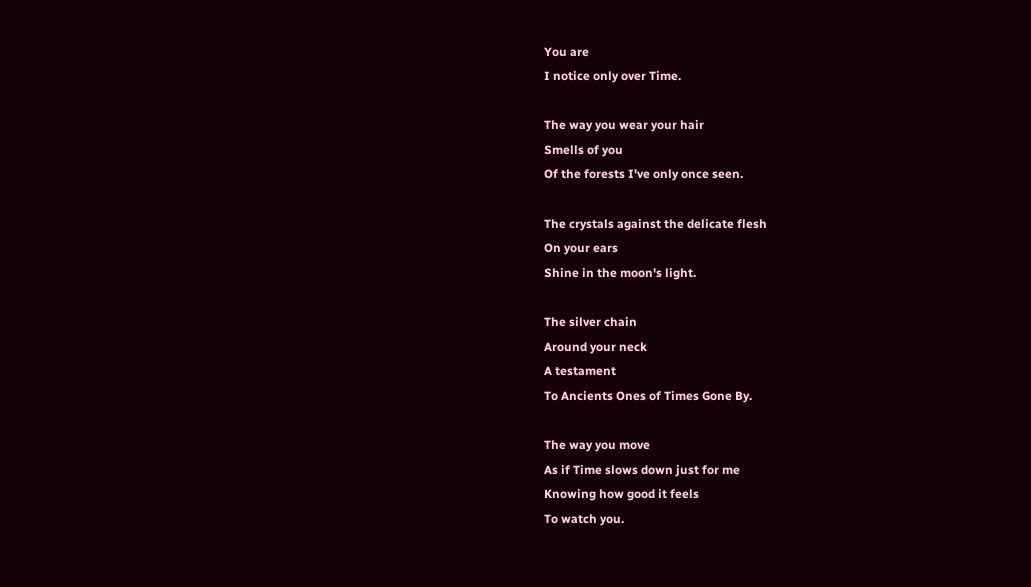You are
I notice only over Time.

The way you wear your hair
Smells of you
Of the forests I've only once seen.

The crystals against the delicate flesh
On your ears
Shine in the moon's light.

The silver chain
Around your neck
A testament
To Ancients Ones of Times Gone By.

The way you move
As if Time slows down just for me
Knowing how good it feels
To watch you.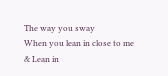The way you sway
When you lean in close to me
& Lean in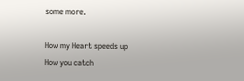some more.

How my Heart speeds up
How you catch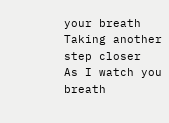your breath
Taking another step closer
As I watch you breath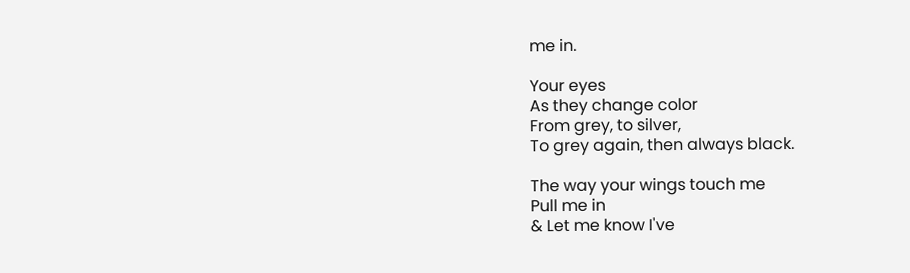me in.

Your eyes
As they change color
From grey, to silver,
To grey again, then always black.

The way your wings touch me
Pull me in
& Let me know I've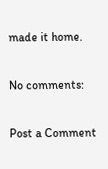made it home.

No comments:

Post a Comment